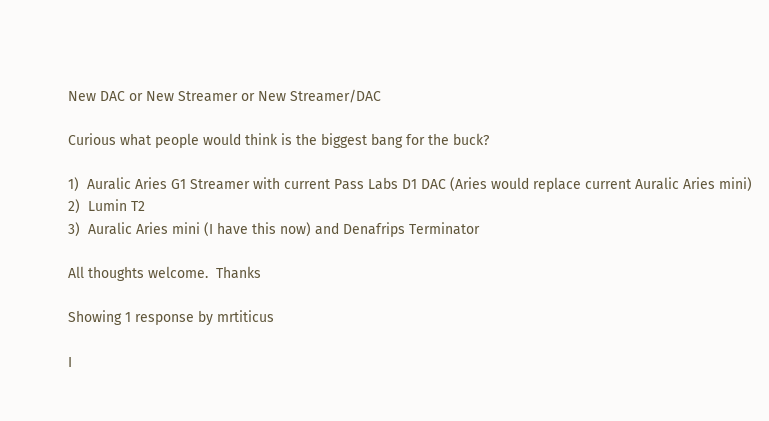New DAC or New Streamer or New Streamer/DAC

Curious what people would think is the biggest bang for the buck?

1)  Auralic Aries G1 Streamer with current Pass Labs D1 DAC (Aries would replace current Auralic Aries mini)
2)  Lumin T2
3)  Auralic Aries mini (I have this now) and Denafrips Terminator

All thoughts welcome.  Thanks

Showing 1 response by mrtiticus

I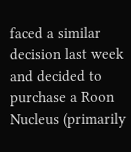faced a similar decision last week and decided to purchase a Roon Nucleus (primarily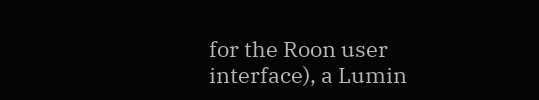for the Roon user interface), a Lumin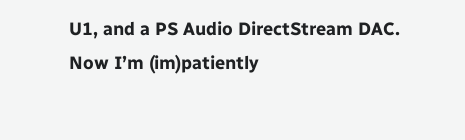U1, and a PS Audio DirectStream DAC. Now I’m (im)patiently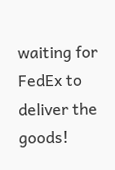waiting for FedEx to deliver the goods!